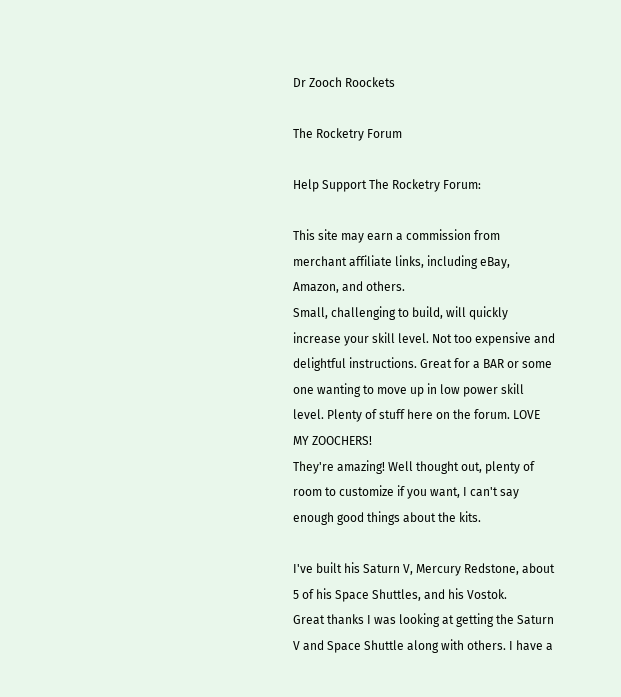Dr Zooch Roockets

The Rocketry Forum

Help Support The Rocketry Forum:

This site may earn a commission from merchant affiliate links, including eBay, Amazon, and others.
Small, challenging to build, will quickly increase your skill level. Not too expensive and delightful instructions. Great for a BAR or some one wanting to move up in low power skill level. Plenty of stuff here on the forum. LOVE MY ZOOCHERS!
They're amazing! Well thought out, plenty of room to customize if you want, I can't say enough good things about the kits.

I've built his Saturn V, Mercury Redstone, about 5 of his Space Shuttles, and his Vostok.
Great thanks I was looking at getting the Saturn V and Space Shuttle along with others. I have a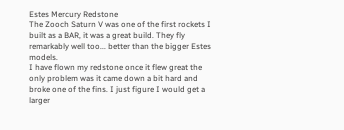Estes Mercury Redstone
The Zooch Saturn V was one of the first rockets I built as a BAR, it was a great build. They fly remarkably well too... better than the bigger Estes models.
I have flown my redstone once it flew great the only problem was it came down a bit hard and broke one of the fins. I just figure I would get a larger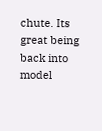chute. Its great being back into model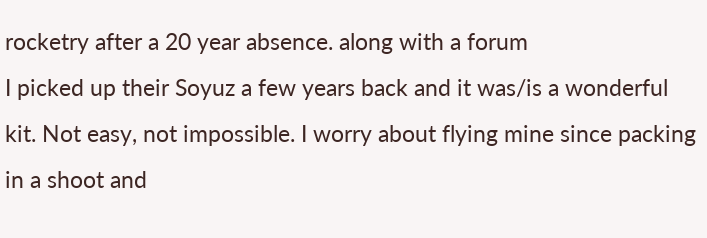rocketry after a 20 year absence. along with a forum
I picked up their Soyuz a few years back and it was/is a wonderful kit. Not easy, not impossible. I worry about flying mine since packing in a shoot and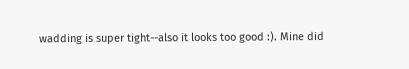wadding is super tight--also it looks too good :). Mine did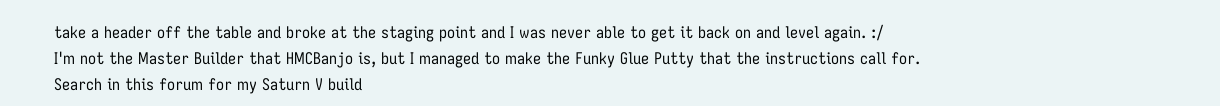take a header off the table and broke at the staging point and I was never able to get it back on and level again. :/
I'm not the Master Builder that HMCBanjo is, but I managed to make the Funky Glue Putty that the instructions call for. Search in this forum for my Saturn V build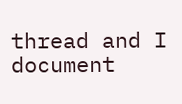thread and I document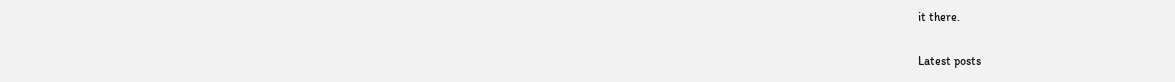it there.

Latest posts